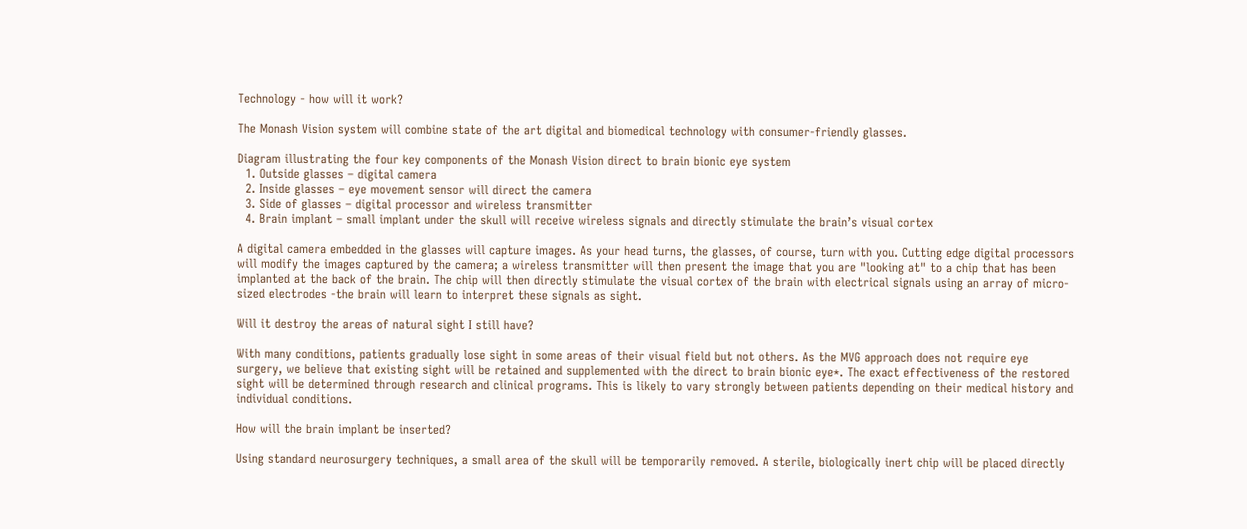Technology - how will it work?

The Monash Vision system will combine state of the art digital and biomedical technology with consumer-friendly glasses.

Diagram illustrating the four key components of the Monash Vision direct to brain bionic eye system
  1. Outside glasses – digital camera
  2. Inside glasses – eye movement sensor will direct the camera
  3. Side of glasses – digital processor and wireless transmitter
  4. Brain implant – small implant under the skull will receive wireless signals and directly stimulate the brain’s visual cortex

A digital camera embedded in the glasses will capture images. As your head turns, the glasses, of course, turn with you. Cutting edge digital processors will modify the images captured by the camera; a wireless transmitter will then present the image that you are "looking at" to a chip that has been implanted at the back of the brain. The chip will then directly stimulate the visual cortex of the brain with electrical signals using an array of micro-sized electrodes -the brain will learn to interpret these signals as sight.

Will it destroy the areas of natural sight I still have?

With many conditions, patients gradually lose sight in some areas of their visual field but not others. As the MVG approach does not require eye surgery, we believe that existing sight will be retained and supplemented with the direct to brain bionic eye*. The exact effectiveness of the restored sight will be determined through research and clinical programs. This is likely to vary strongly between patients depending on their medical history and individual conditions.

How will the brain implant be inserted?

Using standard neurosurgery techniques, a small area of the skull will be temporarily removed. A sterile, biologically inert chip will be placed directly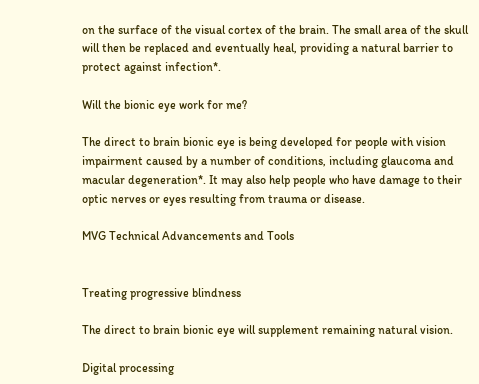on the surface of the visual cortex of the brain. The small area of the skull will then be replaced and eventually heal, providing a natural barrier to protect against infection*.

Will the bionic eye work for me?

The direct to brain bionic eye is being developed for people with vision impairment caused by a number of conditions, including glaucoma and macular degeneration*. It may also help people who have damage to their optic nerves or eyes resulting from trauma or disease.

MVG Technical Advancements and Tools


Treating progressive blindness

The direct to brain bionic eye will supplement remaining natural vision.

Digital processing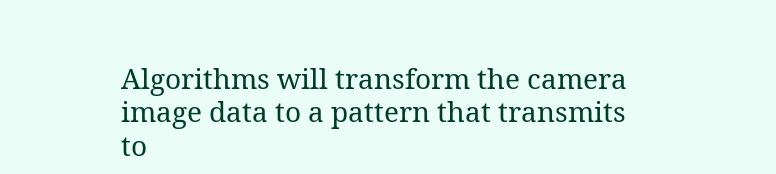Algorithms will transform the camera image data to a pattern that transmits to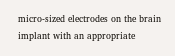micro-sized electrodes on the brain implant with an appropriate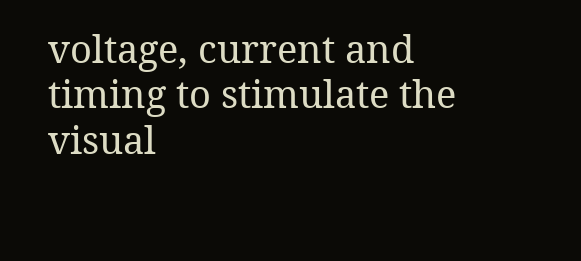voltage, current and timing to stimulate the visual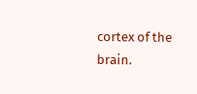cortex of the brain.